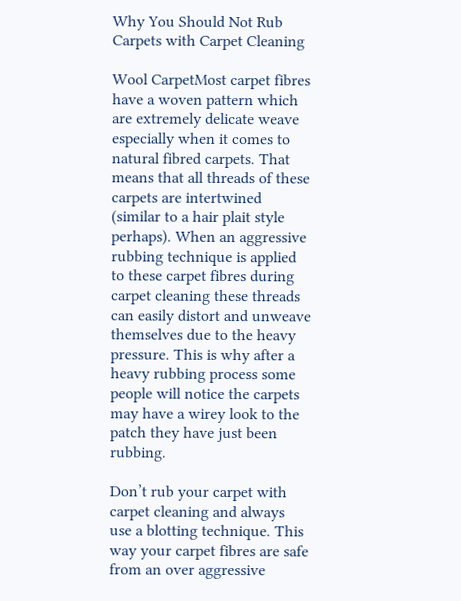Why You Should Not Rub Carpets with Carpet Cleaning

Wool CarpetMost carpet fibres have a woven pattern which are extremely delicate weave especially when it comes to natural fibred carpets. That means that all threads of these carpets are intertwined (similar to a hair plait style perhaps). When an aggressive rubbing technique is applied to these carpet fibres during carpet cleaning these threads can easily distort and unweave themselves due to the heavy pressure. This is why after a heavy rubbing process some people will notice the carpets may have a wirey look to the patch they have just been rubbing.

Don’t rub your carpet with carpet cleaning and always use a blotting technique. This way your carpet fibres are safe from an over aggressive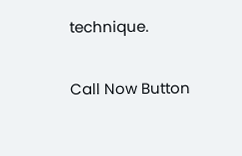technique.

Call Now Button